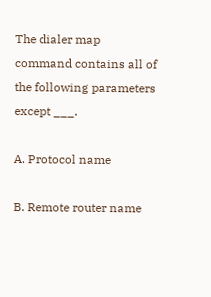The dialer map command contains all of the following parameters except ___.

A. Protocol name

B. Remote router name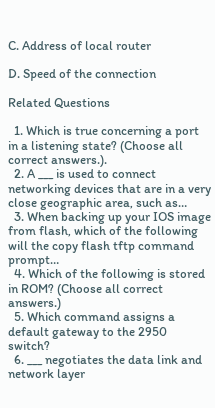C. Address of local router

D. Speed of the connection

Related Questions

  1. Which is true concerning a port in a listening state? (Choose all correct answers.).
  2. A ___ is used to connect networking devices that are in a very close geographic area, such as…
  3. When backing up your IOS image from flash, which of the following will the copy flash tftp command prompt…
  4. Which of the following is stored in ROM? (Choose all correct answers.)
  5. Which command assigns a default gateway to the 2950 switch?
  6. ___ negotiates the data link and network layer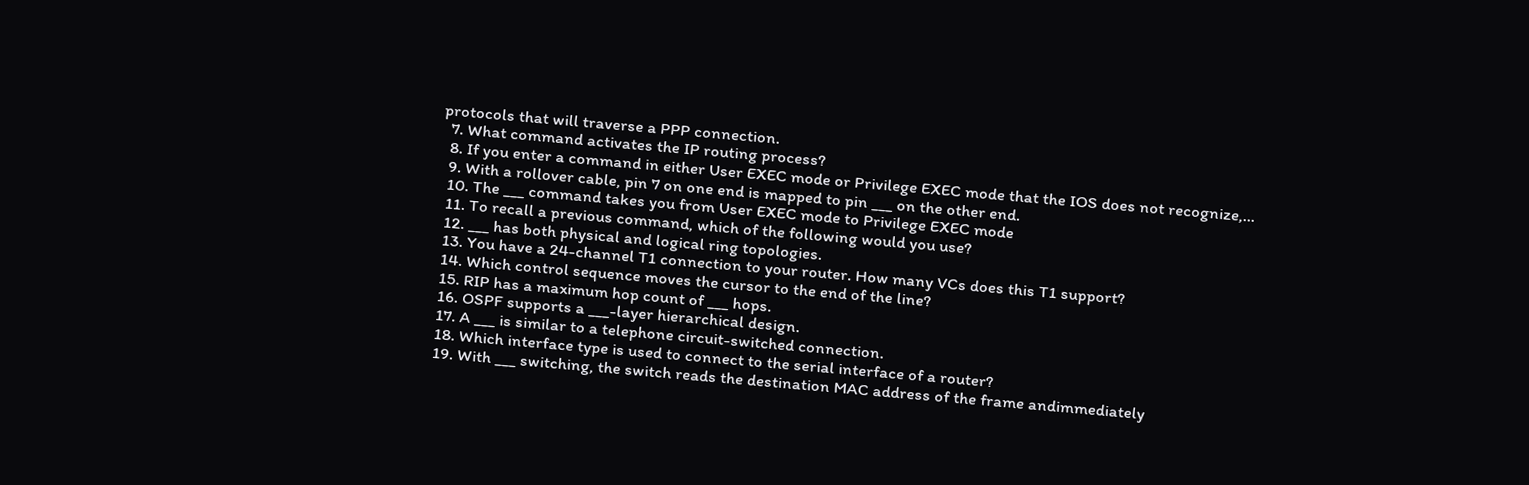protocols that will traverse a PPP connection.
  7. What command activates the IP routing process?
  8. If you enter a command in either User EXEC mode or Privilege EXEC mode that the IOS does not recognize,…
  9. With a rollover cable, pin 7 on one end is mapped to pin ___ on the other end.
  10. The ___ command takes you from User EXEC mode to Privilege EXEC mode
  11. To recall a previous command, which of the following would you use?
  12. ___ has both physical and logical ring topologies.
  13. You have a 24-channel T1 connection to your router. How many VCs does this T1 support?
  14. Which control sequence moves the cursor to the end of the line?
  15. RIP has a maximum hop count of ___ hops.
  16. OSPF supports a ___-layer hierarchical design.
  17. A ___ is similar to a telephone circuit-switched connection.
  18. Which interface type is used to connect to the serial interface of a router?
  19. With ___ switching, the switch reads the destination MAC address of the frame andimmediately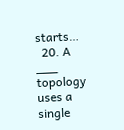starts…
  20. A ___ topology uses a single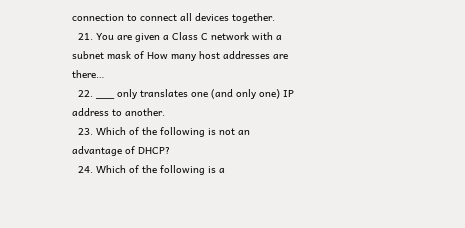connection to connect all devices together.
  21. You are given a Class C network with a subnet mask of How many host addresses are there…
  22. ___ only translates one (and only one) IP address to another.
  23. Which of the following is not an advantage of DHCP?
  24. Which of the following is a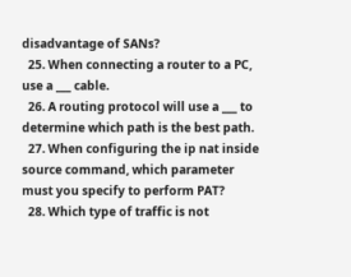disadvantage of SANs?
  25. When connecting a router to a PC, use a ___ cable.
  26. A routing protocol will use a ___ to determine which path is the best path.
  27. When configuring the ip nat inside source command, which parameter must you specify to perform PAT?
  28. Which type of traffic is not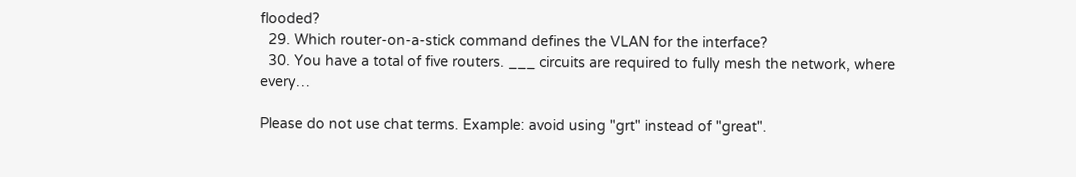flooded?
  29. Which router-on-a-stick command defines the VLAN for the interface?
  30. You have a total of five routers. ___ circuits are required to fully mesh the network, where every…

Please do not use chat terms. Example: avoid using "grt" instead of "great".